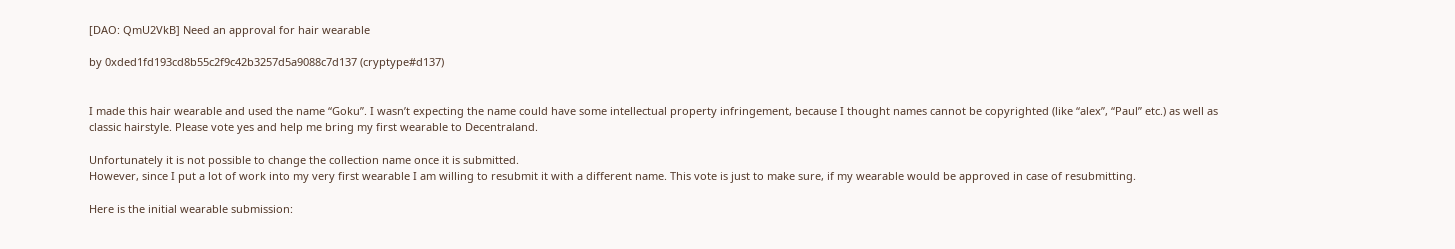[DAO: QmU2VkB] Need an approval for hair wearable

by 0xded1fd193cd8b55c2f9c42b3257d5a9088c7d137 (cryptype#d137)


I made this hair wearable and used the name “Goku”. I wasn’t expecting the name could have some intellectual property infringement, because I thought names cannot be copyrighted (like “alex”, “Paul” etc.) as well as classic hairstyle. Please vote yes and help me bring my first wearable to Decentraland.

Unfortunately it is not possible to change the collection name once it is submitted.
However, since I put a lot of work into my very first wearable I am willing to resubmit it with a different name. This vote is just to make sure, if my wearable would be approved in case of resubmitting.

Here is the initial wearable submission: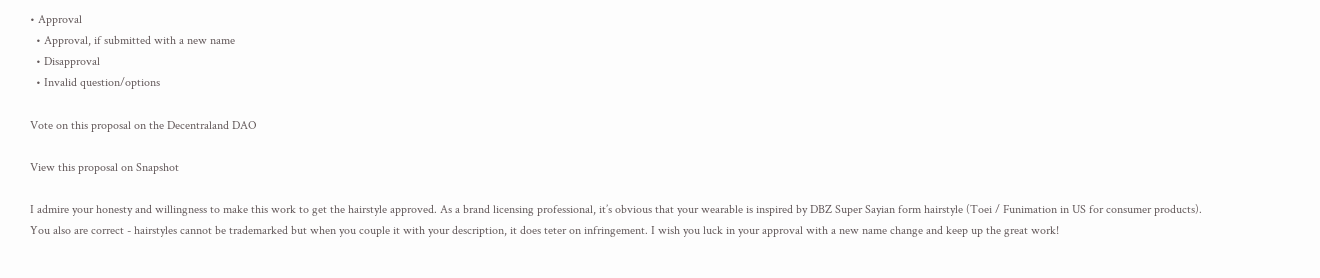• Approval
  • Approval, if submitted with a new name
  • Disapproval
  • Invalid question/options

Vote on this proposal on the Decentraland DAO

View this proposal on Snapshot

I admire your honesty and willingness to make this work to get the hairstyle approved. As a brand licensing professional, it’s obvious that your wearable is inspired by DBZ Super Sayian form hairstyle (Toei / Funimation in US for consumer products). You also are correct - hairstyles cannot be trademarked but when you couple it with your description, it does teter on infringement. I wish you luck in your approval with a new name change and keep up the great work!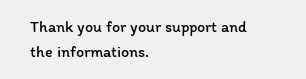Thank you for your support and the informations.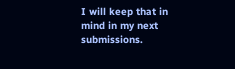I will keep that in mind in my next submissions.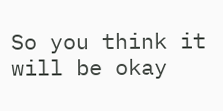So you think it will be okay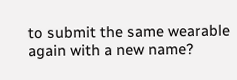to submit the same wearable again with a new name?